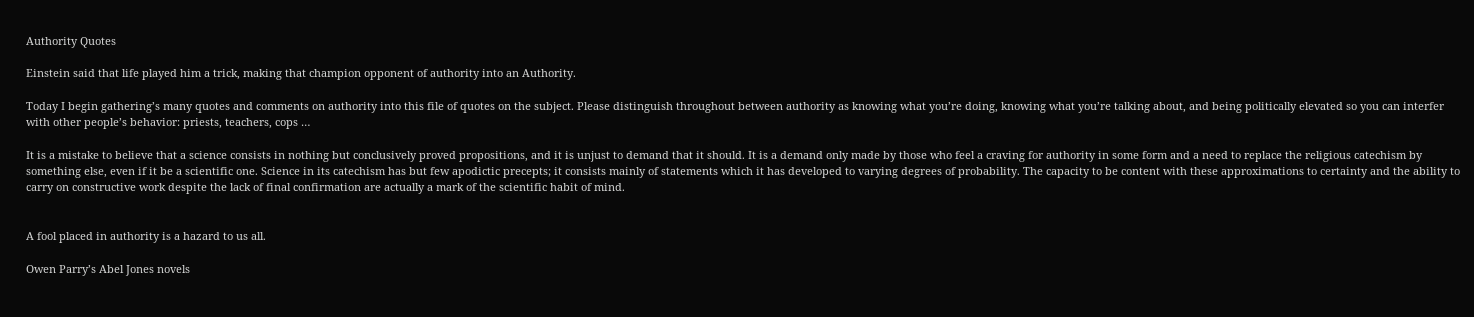Authority Quotes

Einstein said that life played him a trick, making that champion opponent of authority into an Authority.

Today I begin gathering’s many quotes and comments on authority into this file of quotes on the subject. Please distinguish throughout between authority as knowing what you’re doing, knowing what you’re talking about, and being politically elevated so you can interfer with other people’s behavior: priests, teachers, cops …

It is a mistake to believe that a science consists in nothing but conclusively proved propositions, and it is unjust to demand that it should. It is a demand only made by those who feel a craving for authority in some form and a need to replace the religious catechism by something else, even if it be a scientific one. Science in its catechism has but few apodictic precepts; it consists mainly of statements which it has developed to varying degrees of probability. The capacity to be content with these approximations to certainty and the ability to carry on constructive work despite the lack of final confirmation are actually a mark of the scientific habit of mind.


A fool placed in authority is a hazard to us all.

Owen Parry’s Abel Jones novels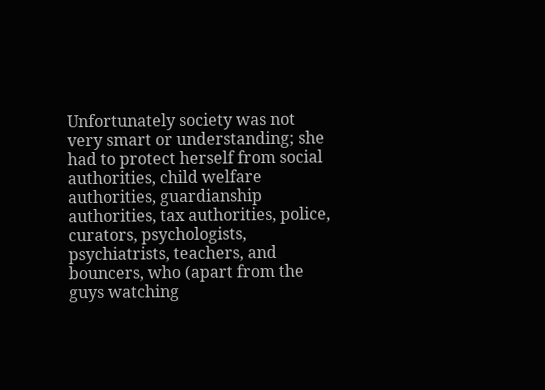Unfortunately society was not very smart or understanding; she had to protect herself from social authorities, child welfare authorities, guardianship authorities, tax authorities, police, curators, psychologists, psychiatrists, teachers, and bouncers, who (apart from the guys watching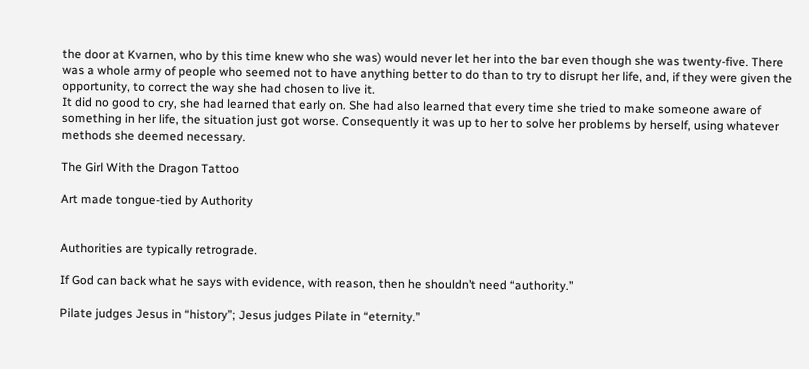the door at Kvarnen, who by this time knew who she was) would never let her into the bar even though she was twenty-five. There was a whole army of people who seemed not to have anything better to do than to try to disrupt her life, and, if they were given the opportunity, to correct the way she had chosen to live it.
It did no good to cry, she had learned that early on. She had also learned that every time she tried to make someone aware of something in her life, the situation just got worse. Consequently it was up to her to solve her problems by herself, using whatever methods she deemed necessary.

The Girl With the Dragon Tattoo

Art made tongue-tied by Authority


Authorities are typically retrograde.

If God can back what he says with evidence, with reason, then he shouldn’t need “authority.”

Pilate judges Jesus in “history”; Jesus judges Pilate in “eternity.”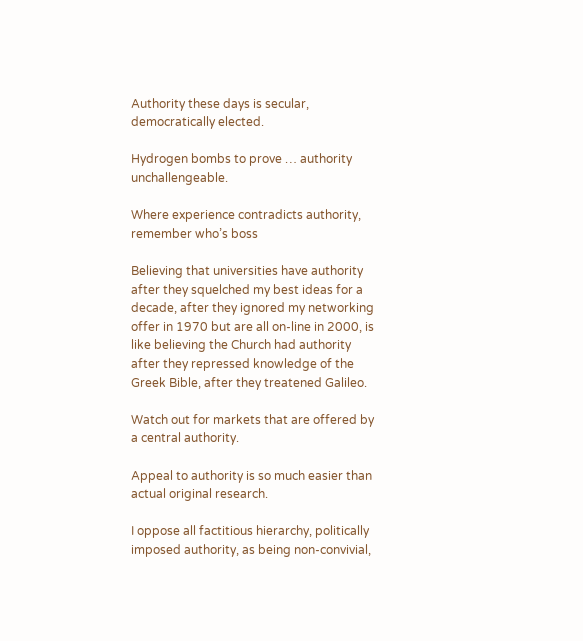Authority these days is secular, democratically elected.

Hydrogen bombs to prove … authority unchallengeable.

Where experience contradicts authority, remember who’s boss

Believing that universities have authority after they squelched my best ideas for a decade, after they ignored my networking offer in 1970 but are all on-line in 2000, is like believing the Church had authority after they repressed knowledge of the Greek Bible, after they treatened Galileo.

Watch out for markets that are offered by a central authority.

Appeal to authority is so much easier than actual original research.

I oppose all factitious hierarchy, politically imposed authority, as being non-convivial,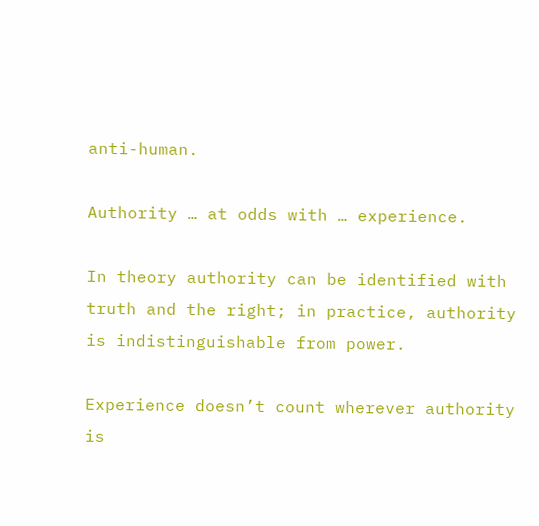anti-human.

Authority … at odds with … experience.

In theory authority can be identified with truth and the right; in practice, authority is indistinguishable from power.

Experience doesn’t count wherever authority is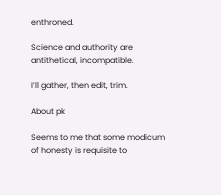enthroned.

Science and authority are antithetical, incompatible.

I’ll gather, then edit, trim.

About pk

Seems to me that some modicum of honesty is requisite to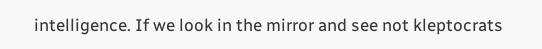intelligence. If we look in the mirror and see not kleptocrats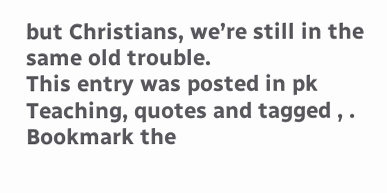but Christians, we’re still in the same old trouble.
This entry was posted in pk Teaching, quotes and tagged , . Bookmark the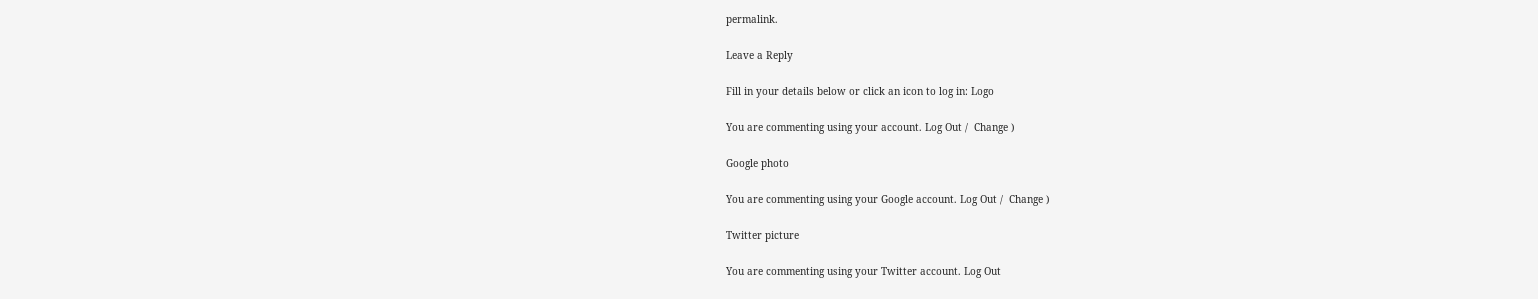permalink.

Leave a Reply

Fill in your details below or click an icon to log in: Logo

You are commenting using your account. Log Out /  Change )

Google photo

You are commenting using your Google account. Log Out /  Change )

Twitter picture

You are commenting using your Twitter account. Log Out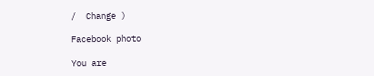/  Change )

Facebook photo

You are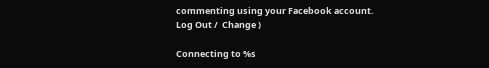commenting using your Facebook account. Log Out /  Change )

Connecting to %s